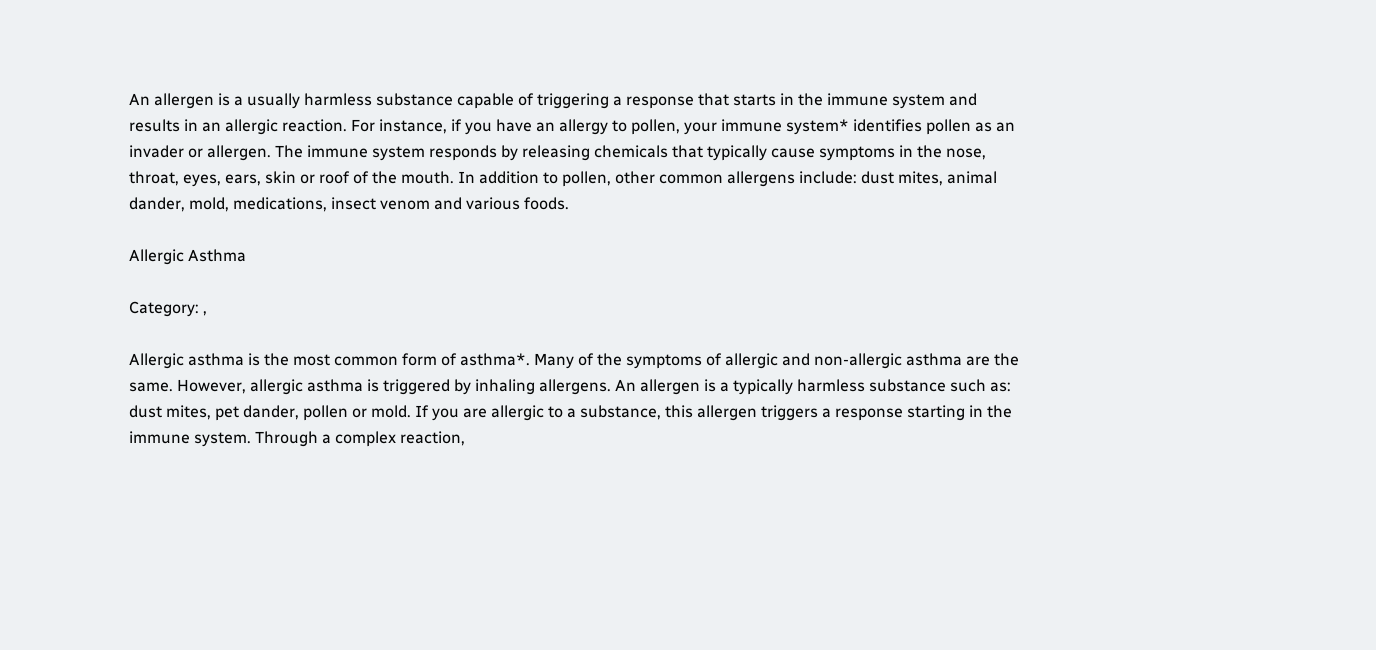An allergen is a usually harmless substance capable of triggering a response that starts in the immune system and results in an allergic reaction. For instance, if you have an allergy to pollen, your immune system* identifies pollen as an invader or allergen. The immune system responds by releasing chemicals that typically cause symptoms in the nose, throat, eyes, ears, skin or roof of the mouth. In addition to pollen, other common allergens include: dust mites, animal dander, mold, medications, insect venom and various foods.

Allergic Asthma

Category: ,

Allergic asthma is the most common form of asthma*. Many of the symptoms of allergic and non-allergic asthma are the same. However, allergic asthma is triggered by inhaling allergens. An allergen is a typically harmless substance such as: dust mites, pet dander, pollen or mold. If you are allergic to a substance, this allergen triggers a response starting in the immune system. Through a complex reaction,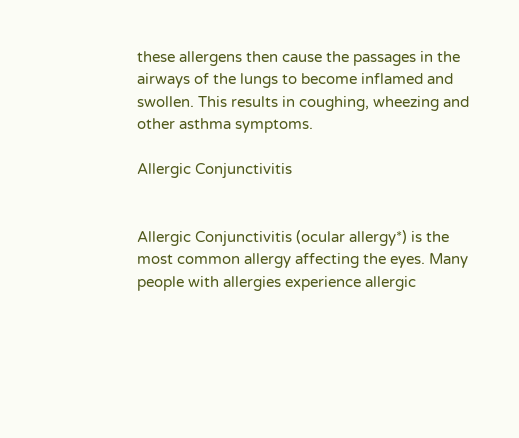these allergens then cause the passages in the airways of the lungs to become inflamed and swollen. This results in coughing, wheezing and other asthma symptoms.

Allergic Conjunctivitis


Allergic Conjunctivitis (ocular allergy*) is the most common allergy affecting the eyes. Many people with allergies experience allergic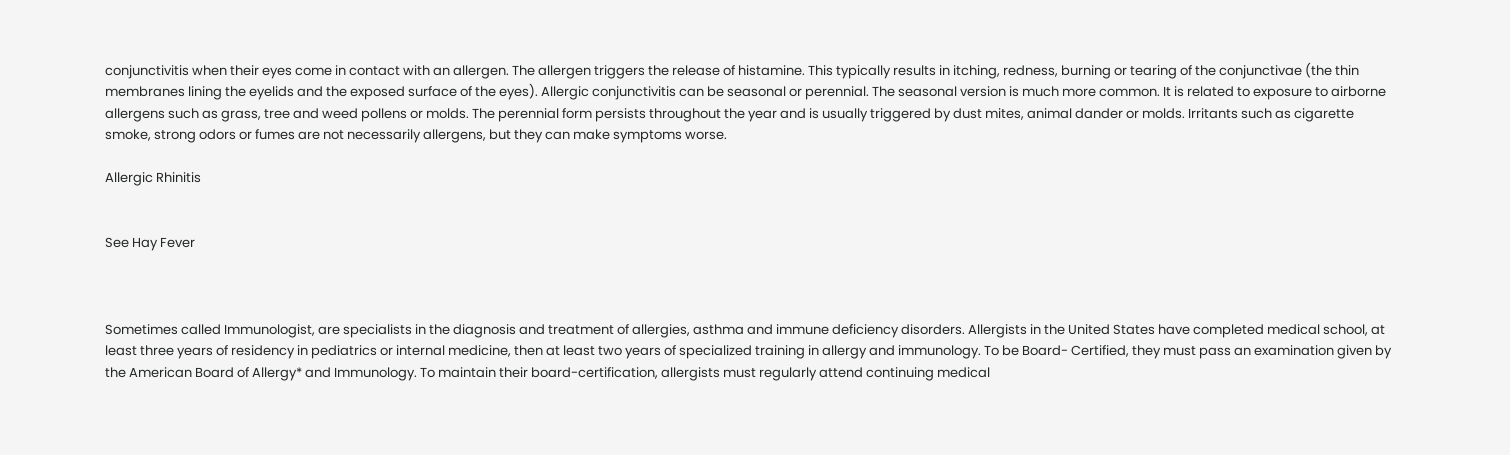conjunctivitis when their eyes come in contact with an allergen. The allergen triggers the release of histamine. This typically results in itching, redness, burning or tearing of the conjunctivae (the thin membranes lining the eyelids and the exposed surface of the eyes). Allergic conjunctivitis can be seasonal or perennial. The seasonal version is much more common. It is related to exposure to airborne allergens such as grass, tree and weed pollens or molds. The perennial form persists throughout the year and is usually triggered by dust mites, animal dander or molds. Irritants such as cigarette smoke, strong odors or fumes are not necessarily allergens, but they can make symptoms worse.

Allergic Rhinitis


See Hay Fever



Sometimes called Immunologist, are specialists in the diagnosis and treatment of allergies, asthma and immune deficiency disorders. Allergists in the United States have completed medical school, at least three years of residency in pediatrics or internal medicine, then at least two years of specialized training in allergy and immunology. To be Board- Certified, they must pass an examination given by the American Board of Allergy* and Immunology. To maintain their board-certification, allergists must regularly attend continuing medical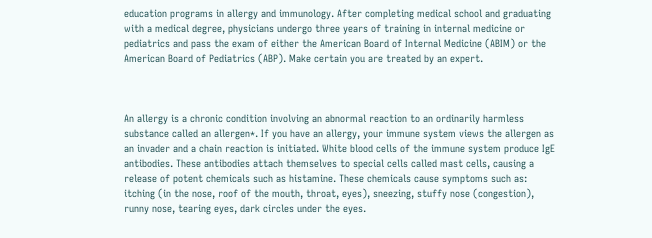education programs in allergy and immunology. After completing medical school and graduating with a medical degree, physicians undergo three years of training in internal medicine or pediatrics and pass the exam of either the American Board of Internal Medicine (ABIM) or the American Board of Pediatrics (ABP). Make certain you are treated by an expert.



An allergy is a chronic condition involving an abnormal reaction to an ordinarily harmless substance called an allergen*. If you have an allergy, your immune system views the allergen as an invader and a chain reaction is initiated. White blood cells of the immune system produce IgE antibodies. These antibodies attach themselves to special cells called mast cells, causing a release of potent chemicals such as histamine. These chemicals cause symptoms such as:  itching (in the nose, roof of the mouth, throat, eyes), sneezing, stuffy nose (congestion), runny nose, tearing eyes, dark circles under the eyes.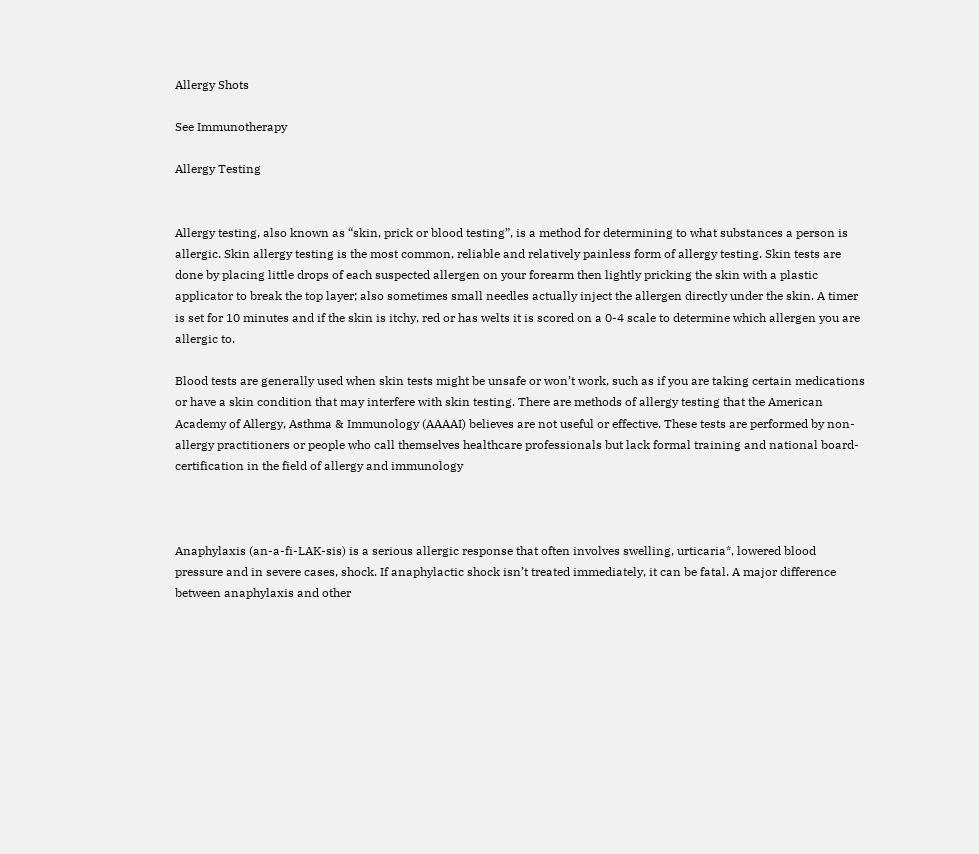Allergy Shots

See Immunotherapy

Allergy Testing


Allergy testing, also known as “skin, prick or blood testing”, is a method for determining to what substances a person is allergic. Skin allergy testing is the most common, reliable and relatively painless form of allergy testing. Skin tests are done by placing little drops of each suspected allergen on your forearm then lightly pricking the skin with a plastic applicator to break the top layer; also sometimes small needles actually inject the allergen directly under the skin. A timer is set for 10 minutes and if the skin is itchy, red or has welts it is scored on a 0-4 scale to determine which allergen you are allergic to.

Blood tests are generally used when skin tests might be unsafe or won’t work, such as if you are taking certain medications or have a skin condition that may interfere with skin testing. There are methods of allergy testing that the American Academy of Allergy, Asthma & Immunology (AAAAI) believes are not useful or effective. These tests are performed by non-allergy practitioners or people who call themselves healthcare professionals but lack formal training and national board-certification in the field of allergy and immunology



Anaphylaxis (an-a-fi-LAK-sis) is a serious allergic response that often involves swelling, urticaria*, lowered blood pressure and in severe cases, shock. If anaphylactic shock isn’t treated immediately, it can be fatal. A major difference between anaphylaxis and other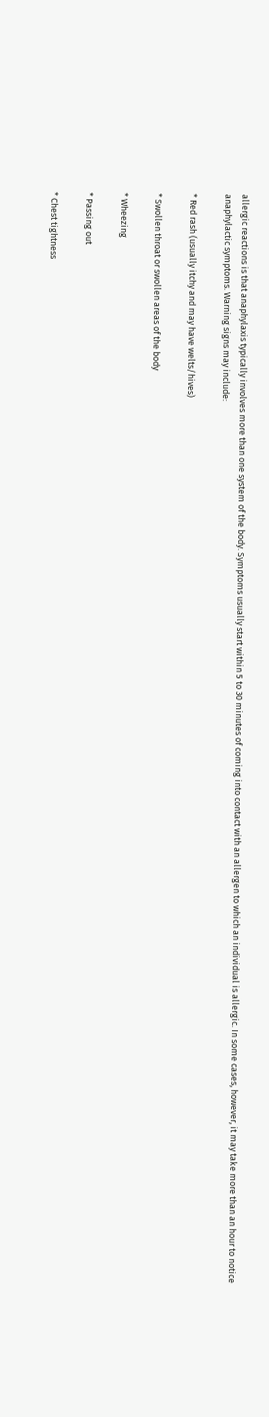allergic reactions is that anaphylaxis typically involves more than one system of the body. Symptoms usually start within 5 to 30 minutes of coming into contact with an allergen to which an individual is allergic. In some cases, however, it may take more than an hour to notice anaphylactic symptoms. Warning signs may include:

* Red rash (usually itchy and may have welts/hives)

* Swollen throat or swollen areas of the body

* Wheezing

* Passing out

* Chest tightness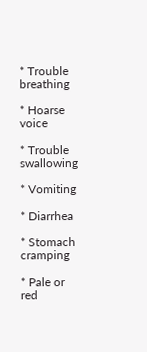* Trouble breathing

* Hoarse voice

* Trouble swallowing

* Vomiting

* Diarrhea

* Stomach cramping

* Pale or red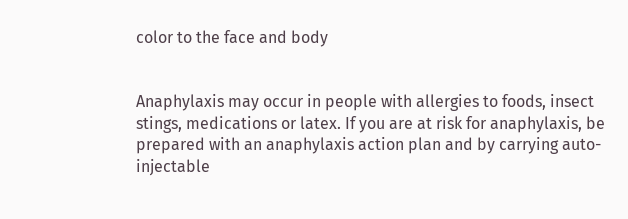color to the face and body


Anaphylaxis may occur in people with allergies to foods, insect stings, medications or latex. If you are at risk for anaphylaxis, be prepared with an anaphylaxis action plan and by carrying auto-injectable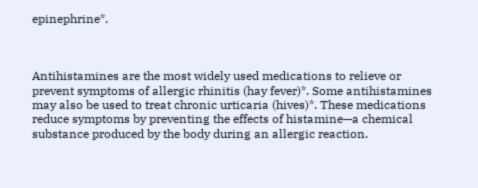epinephrine*.



Antihistamines are the most widely used medications to relieve or prevent symptoms of allergic rhinitis (hay fever)*. Some antihistamines may also be used to treat chronic urticaria (hives)*. These medications reduce symptoms by preventing the effects of histamine—a chemical substance produced by the body during an allergic reaction.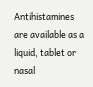Antihistamines are available as a liquid, tablet or nasal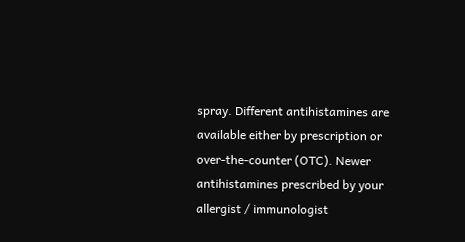spray. Different antihistamines are available either by prescription or over-the-counter (OTC). Newer antihistamines prescribed by your allergist / immunologist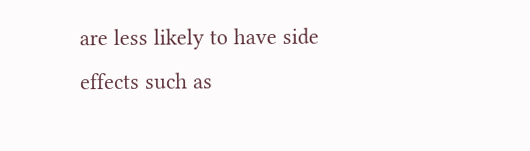are less likely to have side effects such as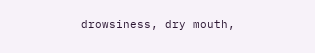drowsiness, dry mouth,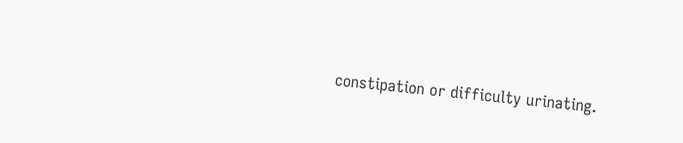constipation or difficulty urinating.